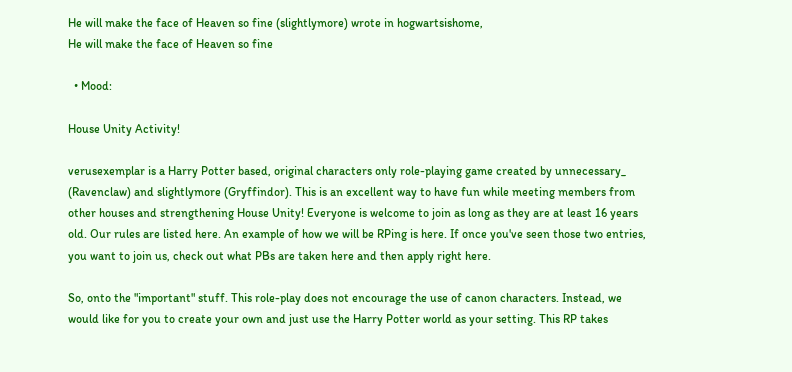He will make the face of Heaven so fine (slightlymore) wrote in hogwartsishome,
He will make the face of Heaven so fine

  • Mood:

House Unity Activity!

verusexemplar is a Harry Potter based, original characters only role-playing game created by unnecessary_ (Ravenclaw) and slightlymore (Gryffindor). This is an excellent way to have fun while meeting members from other houses and strengthening House Unity! Everyone is welcome to join as long as they are at least 16 years old. Our rules are listed here. An example of how we will be RPing is here. If once you've seen those two entries, you want to join us, check out what PBs are taken here and then apply right here.

So, onto the "important" stuff. This role-play does not encourage the use of canon characters. Instead, we would like for you to create your own and just use the Harry Potter world as your setting. This RP takes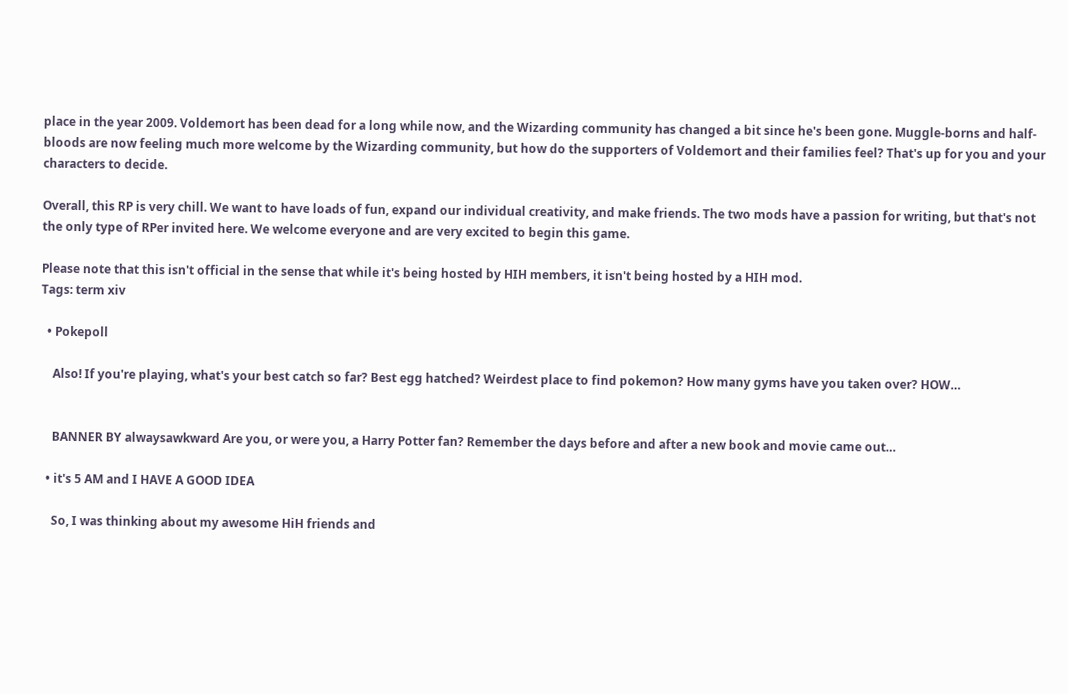place in the year 2009. Voldemort has been dead for a long while now, and the Wizarding community has changed a bit since he's been gone. Muggle-borns and half-bloods are now feeling much more welcome by the Wizarding community, but how do the supporters of Voldemort and their families feel? That's up for you and your characters to decide.

Overall, this RP is very chill. We want to have loads of fun, expand our individual creativity, and make friends. The two mods have a passion for writing, but that's not the only type of RPer invited here. We welcome everyone and are very excited to begin this game.

Please note that this isn't official in the sense that while it's being hosted by HIH members, it isn't being hosted by a HIH mod.
Tags: term xiv

  • Pokepoll

    Also! If you're playing, what's your best catch so far? Best egg hatched? Weirdest place to find pokemon? How many gyms have you taken over? HOW…


    BANNER BY alwaysawkward Are you, or were you, a Harry Potter fan? Remember the days before and after a new book and movie came out…

  • it's 5 AM and I HAVE A GOOD IDEA

    So, I was thinking about my awesome HiH friends and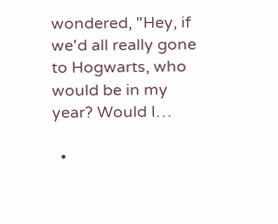wondered, "Hey, if we'd all really gone to Hogwarts, who would be in my year? Would I…

  •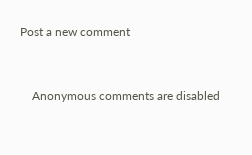Post a new comment


    Anonymous comments are disabled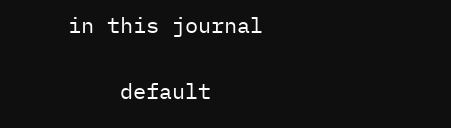in this journal

    default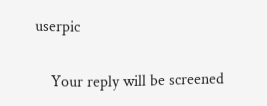userpic

    Your reply will be screened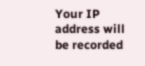Your IP address will be recorded